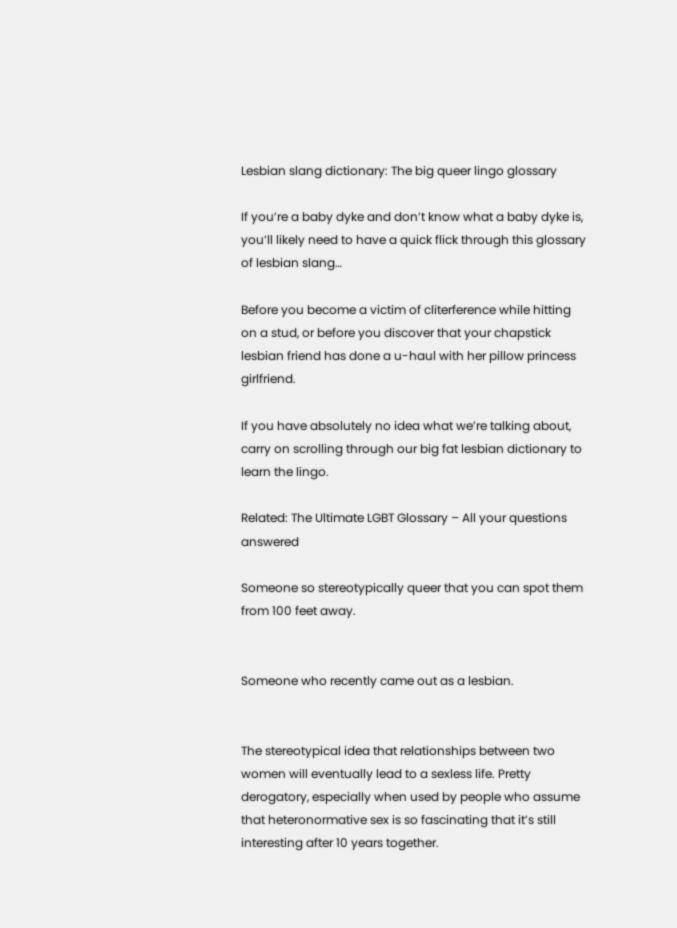Lesbian slang dictionary: The big queer lingo glossary

If you’re a baby dyke and don’t know what a baby dyke is, you’ll likely need to have a quick flick through this glossary of lesbian slang…

Before you become a victim of cliterference while hitting on a stud, or before you discover that your chapstick lesbian friend has done a u-haul with her pillow princess girlfriend.

If you have absolutely no idea what we’re talking about, carry on scrolling through our big fat lesbian dictionary to learn the lingo.

Related: The Ultimate LGBT Glossary – All your questions answered

Someone so stereotypically queer that you can spot them from 100 feet away.


Someone who recently came out as a lesbian.


The stereotypical idea that relationships between two women will eventually lead to a sexless life. Pretty derogatory, especially when used by people who assume that heteronormative sex is so fascinating that it’s still interesting after 10 years together.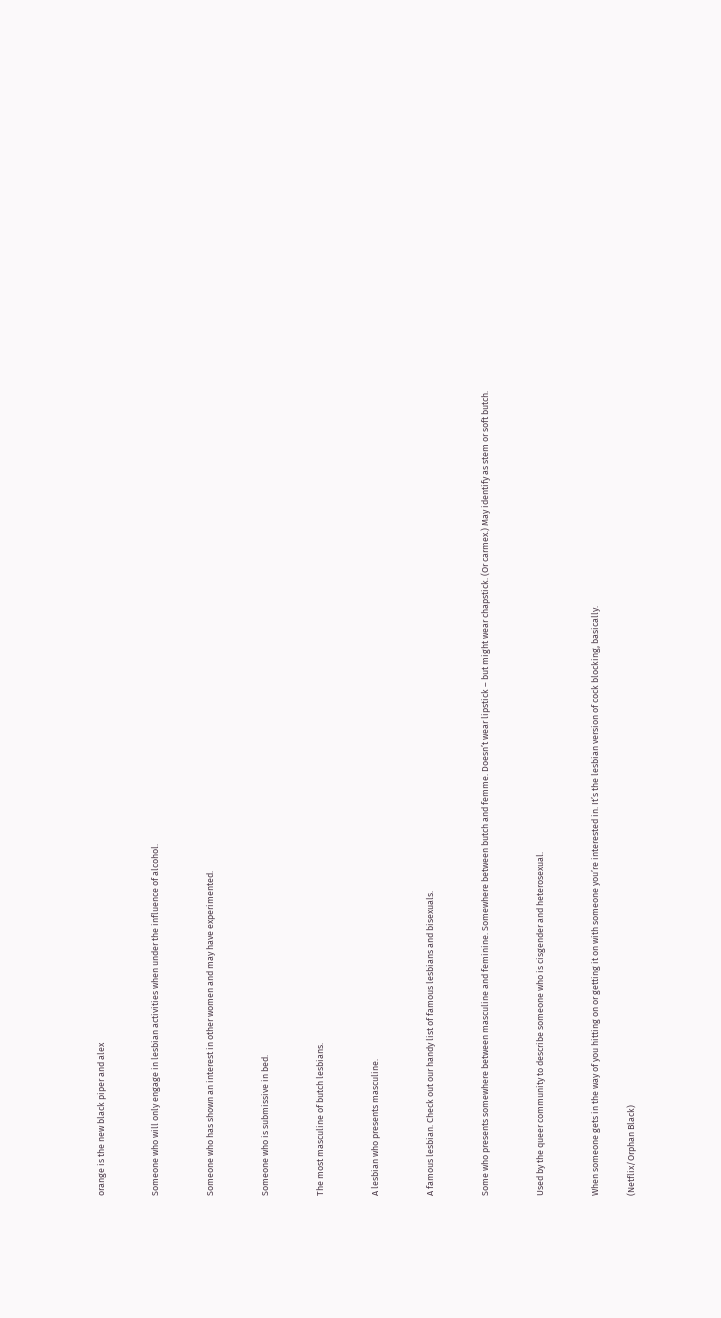orange is the new black piper and alex


Someone who will only engage in lesbian activities when under the influence of alcohol.


Someone who has shown an interest in other women and may have experimented.


Someone who is submissive in bed.


The most masculine of butch lesbians.


A lesbian who presents masculine.


A famous lesbian. Check out our handy list of famous lesbians and bisexuals.


Some who presents somewhere between masculine and feminine. Somewhere between butch and femme. Doesn’t wear lipstick – but might wear chapstick. (Or carmex.) May identify as stem or soft butch.


Used by the queer community to describe someone who is cisgender and heterosexual.


When someone gets in the way of you hitting on or getting it on with someone you’re interested in. It’s the lesbian version of cock blocking, basically.

(Netflix/Orphan Black)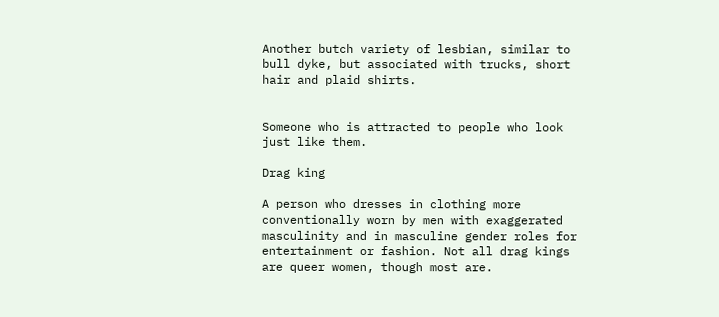Another butch variety of lesbian, similar to bull dyke, but associated with trucks, short hair and plaid shirts.


Someone who is attracted to people who look just like them.

Drag king

A person who dresses in clothing more conventionally worn by men with exaggerated masculinity and in masculine gender roles for entertainment or fashion. Not all drag kings are queer women, though most are.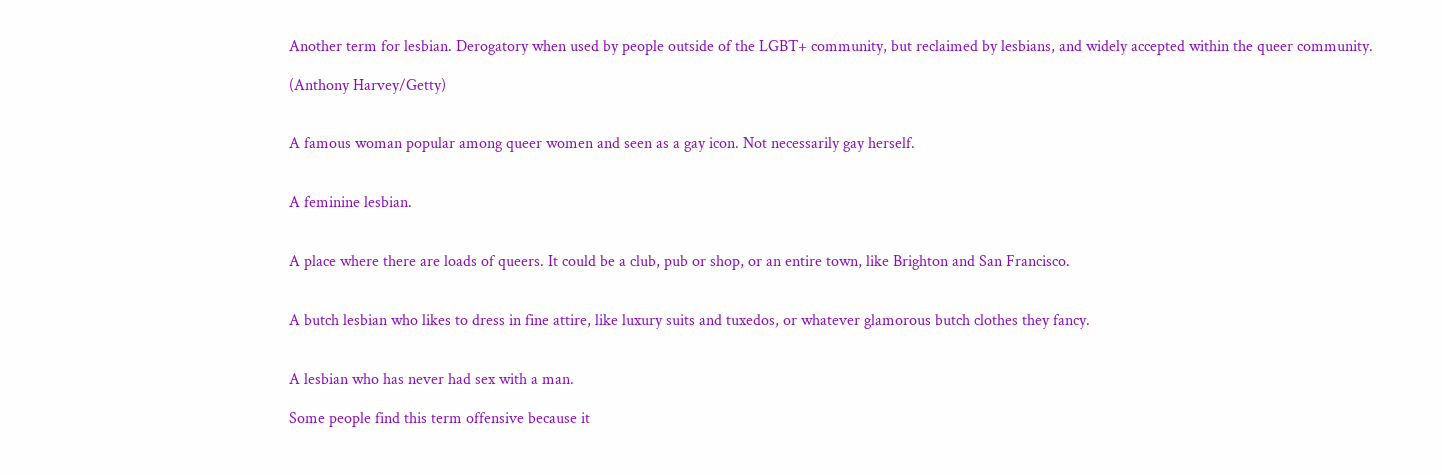Another term for lesbian. Derogatory when used by people outside of the LGBT+ community, but reclaimed by lesbians, and widely accepted within the queer community.

(Anthony Harvey/Getty)


A famous woman popular among queer women and seen as a gay icon. Not necessarily gay herself.


A feminine lesbian.


A place where there are loads of queers. It could be a club, pub or shop, or an entire town, like Brighton and San Francisco.


A butch lesbian who likes to dress in fine attire, like luxury suits and tuxedos, or whatever glamorous butch clothes they fancy.


A lesbian who has never had sex with a man.

Some people find this term offensive because it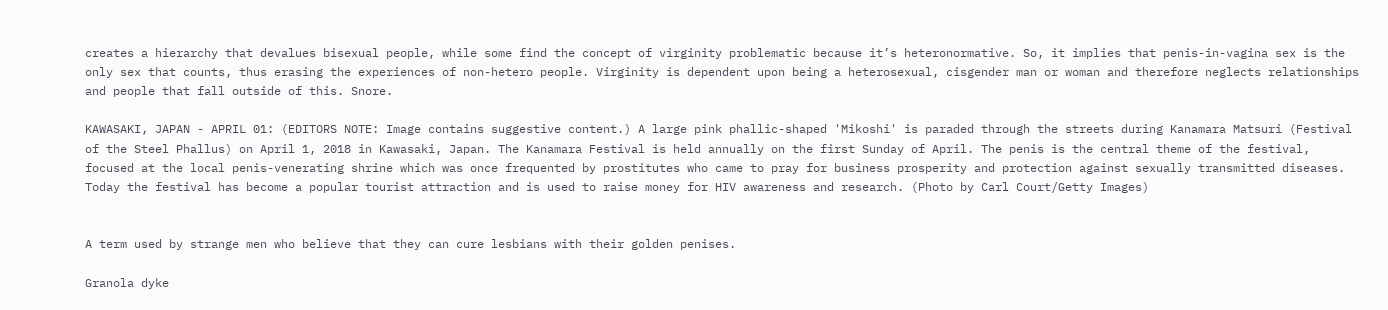creates a hierarchy that devalues bisexual people, while some find the concept of virginity problematic because it’s heteronormative. So, it implies that penis-in-vagina sex is the only sex that counts, thus erasing the experiences of non-hetero people. Virginity is dependent upon being a heterosexual, cisgender man or woman and therefore neglects relationships and people that fall outside of this. Snore.

KAWASAKI, JAPAN - APRIL 01: (EDITORS NOTE: Image contains suggestive content.) A large pink phallic-shaped 'Mikoshi' is paraded through the streets during Kanamara Matsuri (Festival of the Steel Phallus) on April 1, 2018 in Kawasaki, Japan. The Kanamara Festival is held annually on the first Sunday of April. The penis is the central theme of the festival, focused at the local penis-venerating shrine which was once frequented by prostitutes who came to pray for business prosperity and protection against sexually transmitted diseases. Today the festival has become a popular tourist attraction and is used to raise money for HIV awareness and research. (Photo by Carl Court/Getty Images)


A term used by strange men who believe that they can cure lesbians with their golden penises.

Granola dyke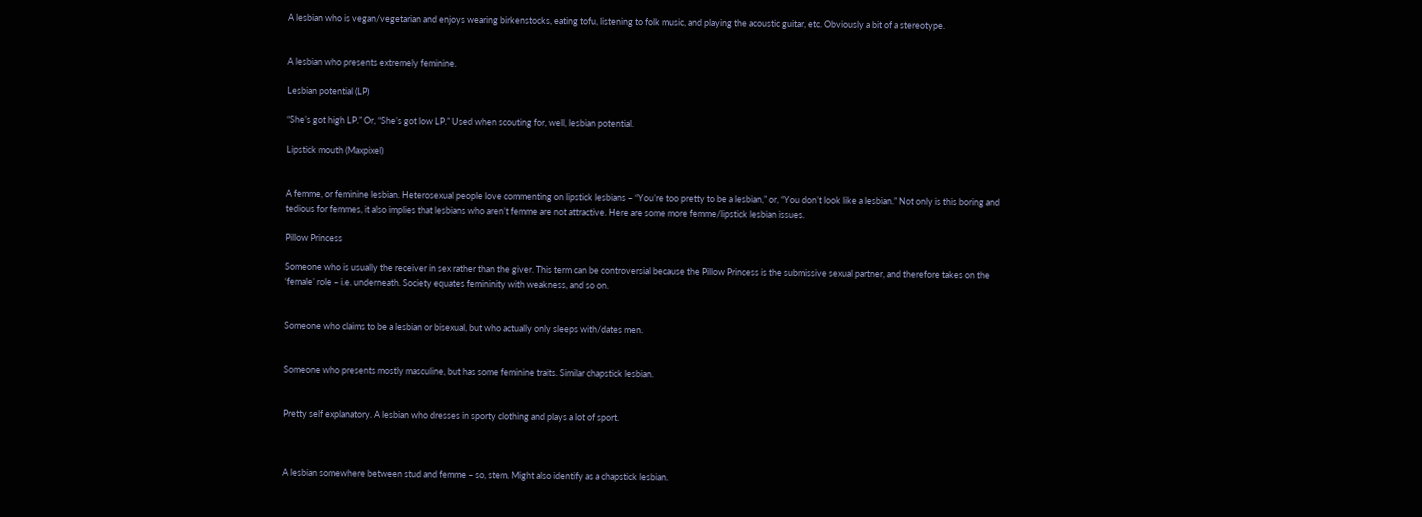A lesbian who is vegan/vegetarian and enjoys wearing birkenstocks, eating tofu, listening to folk music, and playing the acoustic guitar, etc. Obviously a bit of a stereotype.


A lesbian who presents extremely feminine.

Lesbian potential (LP)

“She’s got high LP.” Or, “She’s got low LP.” Used when scouting for, well, lesbian potential.

Lipstick mouth (Maxpixel)


A femme, or feminine lesbian. Heterosexual people love commenting on lipstick lesbians – “You’re too pretty to be a lesbian,” or, “You don’t look like a lesbian.” Not only is this boring and tedious for femmes, it also implies that lesbians who aren’t femme are not attractive. Here are some more femme/lipstick lesbian issues.

Pillow Princess

Someone who is usually the receiver in sex rather than the giver. This term can be controversial because the Pillow Princess is the submissive sexual partner, and therefore takes on the ‘female’ role – i.e. underneath. Society equates femininity with weakness, and so on.


Someone who claims to be a lesbian or bisexual, but who actually only sleeps with/dates men.


Someone who presents mostly masculine, but has some feminine traits. Similar chapstick lesbian.


Pretty self explanatory. A lesbian who dresses in sporty clothing and plays a lot of sport.



A lesbian somewhere between stud and femme – so, stem. Might also identify as a chapstick lesbian.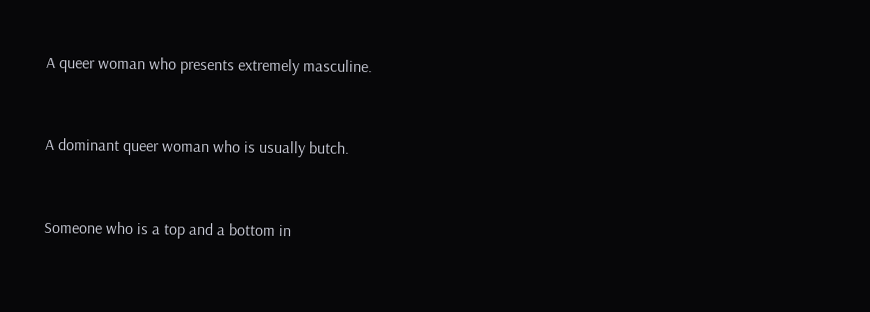A queer woman who presents extremely masculine.


A dominant queer woman who is usually butch.


Someone who is a top and a bottom in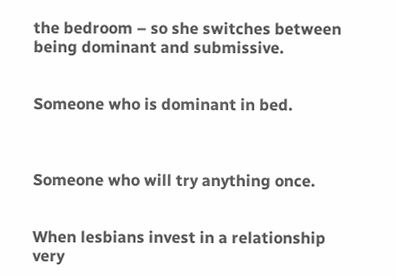the bedroom – so she switches between being dominant and submissive.


Someone who is dominant in bed.



Someone who will try anything once.


When lesbians invest in a relationship very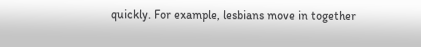quickly. For example, lesbians move in together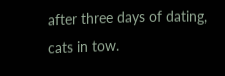after three days of dating, cats in tow.